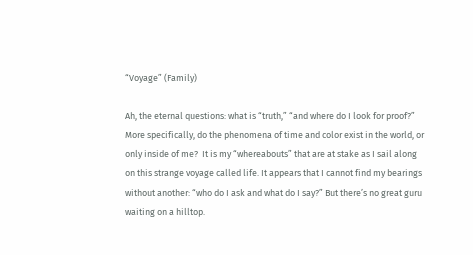“Voyage” (Family)

Ah, the eternal questions: what is “truth,” “and where do I look for proof?” More specifically, do the phenomena of time and color exist in the world, or only inside of me?  It is my “whereabouts” that are at stake as I sail along on this strange voyage called life. It appears that I cannot find my bearings without another: “who do I ask and what do I say?” But there’s no great guru waiting on a hilltop.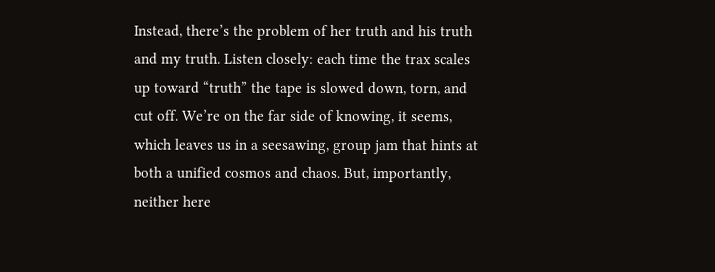Instead, there’s the problem of her truth and his truth and my truth. Listen closely: each time the trax scales up toward “truth” the tape is slowed down, torn, and cut off. We’re on the far side of knowing, it seems, which leaves us in a seesawing, group jam that hints at both a unified cosmos and chaos. But, importantly, neither here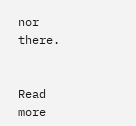nor there.


Read more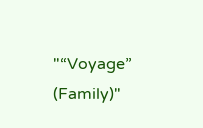"“Voyage” (Family)"